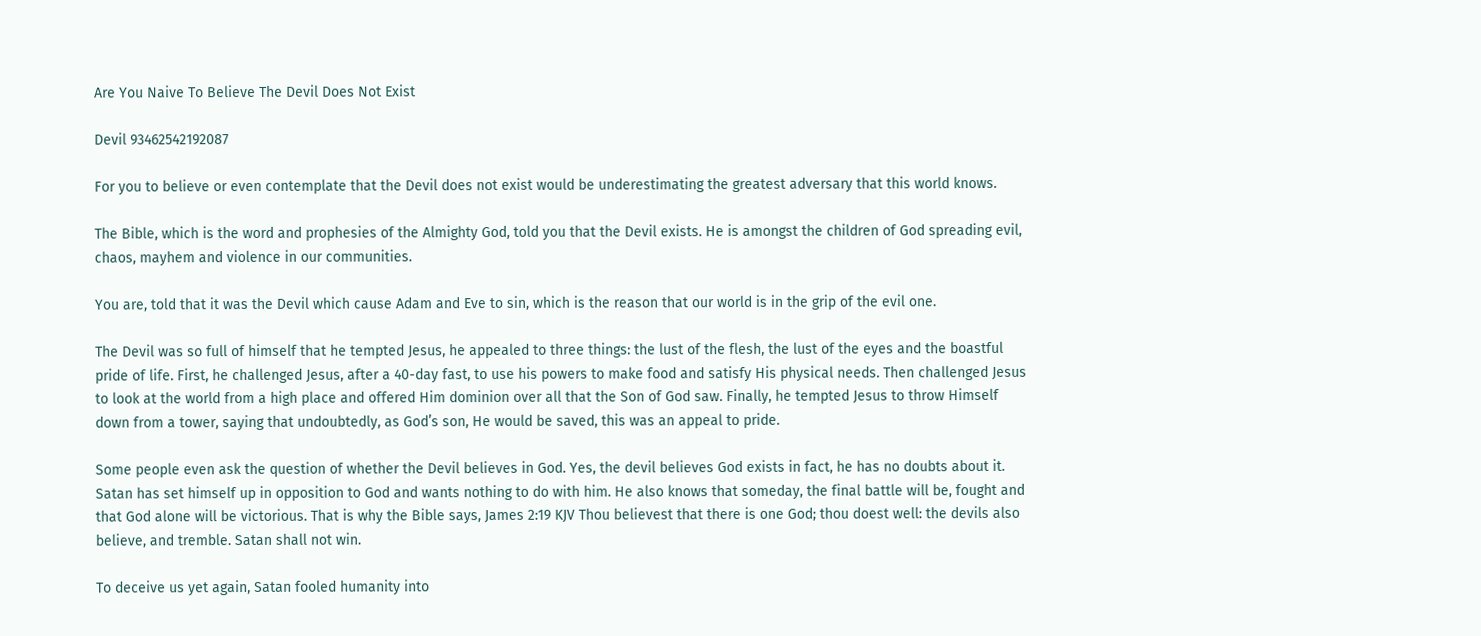Are You Naive To Believe The Devil Does Not Exist

Devil 93462542192087

For you to believe or even contemplate that the Devil does not exist would be underestimating the greatest adversary that this world knows.

The Bible, which is the word and prophesies of the Almighty God, told you that the Devil exists. He is amongst the children of God spreading evil, chaos, mayhem and violence in our communities.

You are, told that it was the Devil which cause Adam and Eve to sin, which is the reason that our world is in the grip of the evil one.

The Devil was so full of himself that he tempted Jesus, he appealed to three things: the lust of the flesh, the lust of the eyes and the boastful pride of life. First, he challenged Jesus, after a 40-day fast, to use his powers to make food and satisfy His physical needs. Then challenged Jesus to look at the world from a high place and offered Him dominion over all that the Son of God saw. Finally, he tempted Jesus to throw Himself down from a tower, saying that undoubtedly, as God’s son, He would be saved, this was an appeal to pride.

Some people even ask the question of whether the Devil believes in God. Yes, the devil believes God exists in fact, he has no doubts about it. Satan has set himself up in opposition to God and wants nothing to do with him. He also knows that someday, the final battle will be, fought and that God alone will be victorious. That is why the Bible says, James 2:19 KJV Thou believest that there is one God; thou doest well: the devils also believe, and tremble. Satan shall not win.

To deceive us yet again, Satan fooled humanity into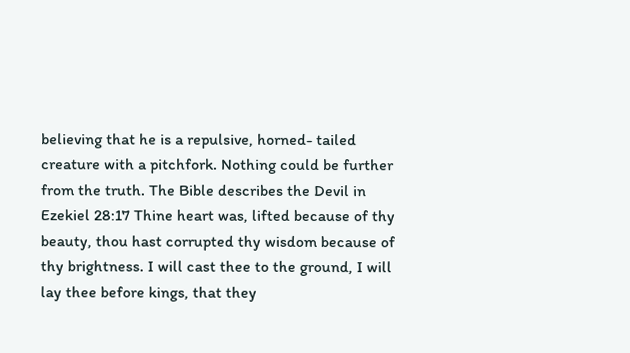believing that he is a repulsive, horned- tailed creature with a pitchfork. Nothing could be further from the truth. The Bible describes the Devil in Ezekiel 28:17 Thine heart was, lifted because of thy beauty, thou hast corrupted thy wisdom because of thy brightness. I will cast thee to the ground, I will lay thee before kings, that they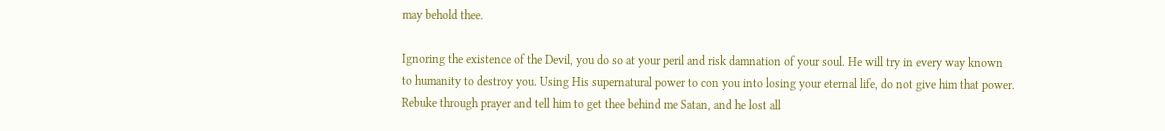may behold thee.

Ignoring the existence of the Devil, you do so at your peril and risk damnation of your soul. He will try in every way known to humanity to destroy you. Using His supernatural power to con you into losing your eternal life, do not give him that power. Rebuke through prayer and tell him to get thee behind me Satan, and he lost all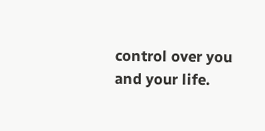control over you and your life.